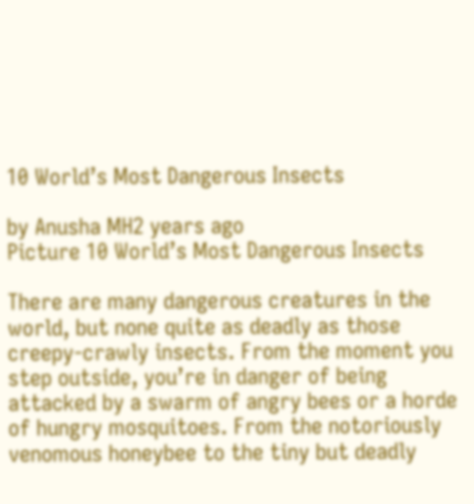10 World’s Most Dangerous Insects

by Anusha MH2 years ago
Picture 10 World’s Most Dangerous Insects

There are many dangerous creatures in the world, but none quite as deadly as those creepy-crawly insects. From the moment you step outside, you’re in danger of being attacked by a swarm of angry bees or a horde of hungry mosquitoes. From the notoriously venomous honeybee to the tiny but deadly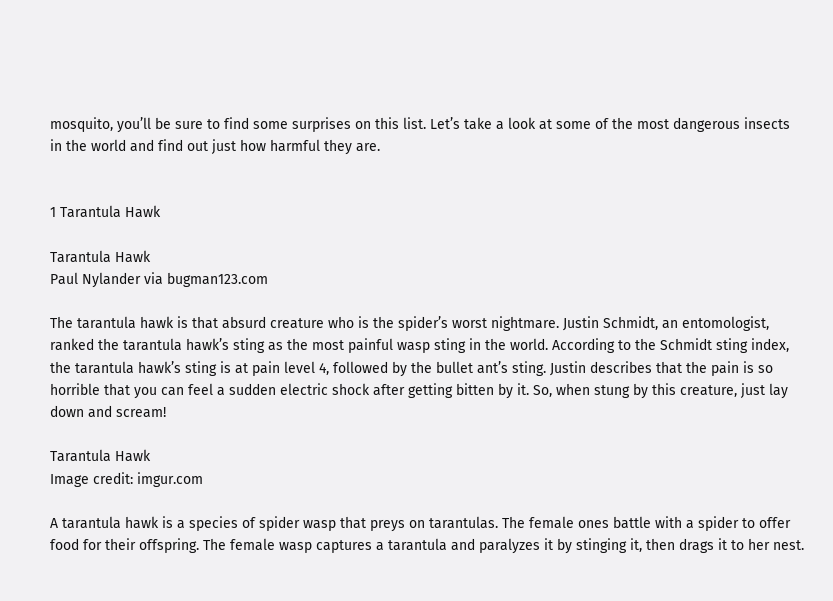mosquito, you’ll be sure to find some surprises on this list. Let’s take a look at some of the most dangerous insects in the world and find out just how harmful they are.


1 Tarantula Hawk

Tarantula Hawk
Paul Nylander via bugman123.com

The tarantula hawk is that absurd creature who is the spider’s worst nightmare. Justin Schmidt, an entomologist, ranked the tarantula hawk’s sting as the most painful wasp sting in the world. According to the Schmidt sting index, the tarantula hawk’s sting is at pain level 4, followed by the bullet ant’s sting. Justin describes that the pain is so horrible that you can feel a sudden electric shock after getting bitten by it. So, when stung by this creature, just lay down and scream!

Tarantula Hawk
Image credit: imgur.com

A tarantula hawk is a species of spider wasp that preys on tarantulas. The female ones battle with a spider to offer food for their offspring. The female wasp captures a tarantula and paralyzes it by stinging it, then drags it to her nest.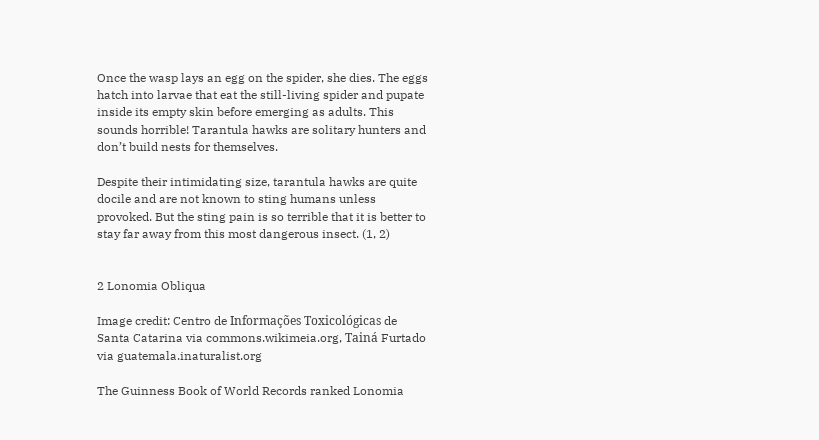Once the wasp lays an egg on the spider, she dies. The eggs hatch into larvae that eat the still-living spider and pupate inside its empty skin before emerging as adults. This sounds horrible! Tarantula hawks are solitary hunters and don’t build nests for themselves.

Despite their intimidating size, tarantula hawks are quite docile and are not known to sting humans unless provoked. But the sting pain is so terrible that it is better to stay far away from this most dangerous insect. (1, 2)


2 Lonomia Obliqua

Image credit: Centro de Informações Toxicológicas de Santa Catarina via commons.wikimeia.org, Tainá Furtado via guatemala.inaturalist.org

The Guinness Book of World Records ranked Lonomia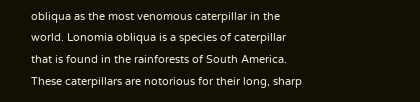obliqua as the most venomous caterpillar in the world. Lonomia obliqua is a species of caterpillar that is found in the rainforests of South America. These caterpillars are notorious for their long, sharp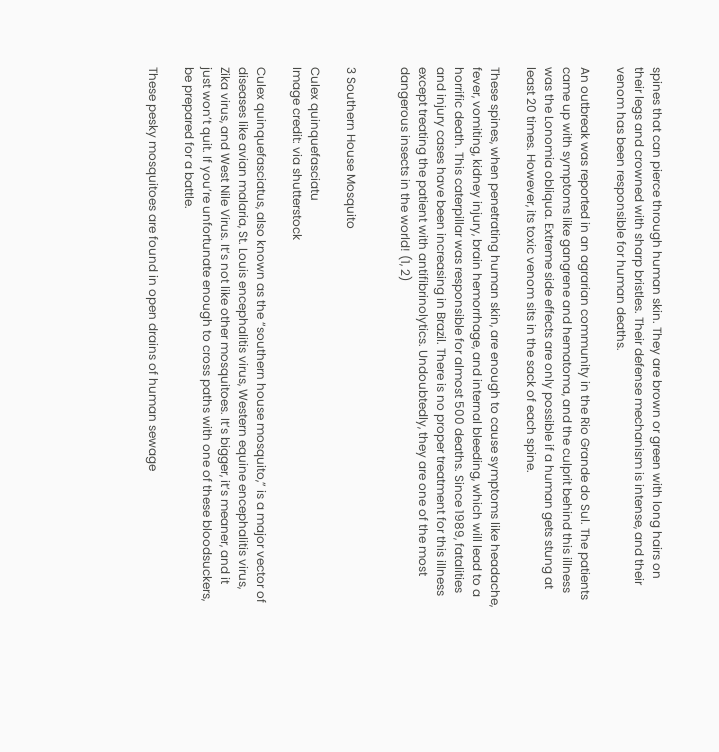spines that can pierce through human skin. They are brown or green with long hairs on their legs and crowned with sharp bristles. Their defense mechanism is intense, and their venom has been responsible for human deaths.

An outbreak was reported in an agrarian community in the Rio Grande do Sul. The patients came up with symptoms like gangrene and hematoma, and the culprit behind this illness was the Lonomia obliqua. Extreme side effects are only possible if a human gets stung at least 20 times. However, its toxic venom sits in the sack of each spine.

These spines, when penetrating human skin, are enough to cause symptoms like headache, fever, vomiting, kidney injury, brain hemorrhage, and internal bleeding, which will lead to a horrific death. This caterpillar was responsible for almost 500 deaths. Since 1989, fatalities and injury cases have been increasing in Brazil. There is no proper treatment for this illness except treating the patient with antifibrinolytics. Undoubtedly, they are one of the most dangerous insects in the world! (1, 2)


3 Southern House Mosquito

Culex quinquefasciatu
Image credit: via shutterstock

Culex quinquefasciatus, also known as the “southern house mosquito,” is a major vector of diseases like avian malaria, St. Louis encephalitis virus, Western equine encephalitis virus, Zika virus, and West Nile Virus. It’s not like other mosquitoes. It’s bigger, it’s meaner, and it just won’t quit. If you’re unfortunate enough to cross paths with one of these bloodsuckers, be prepared for a battle.

These pesky mosquitoes are found in open drains of human sewage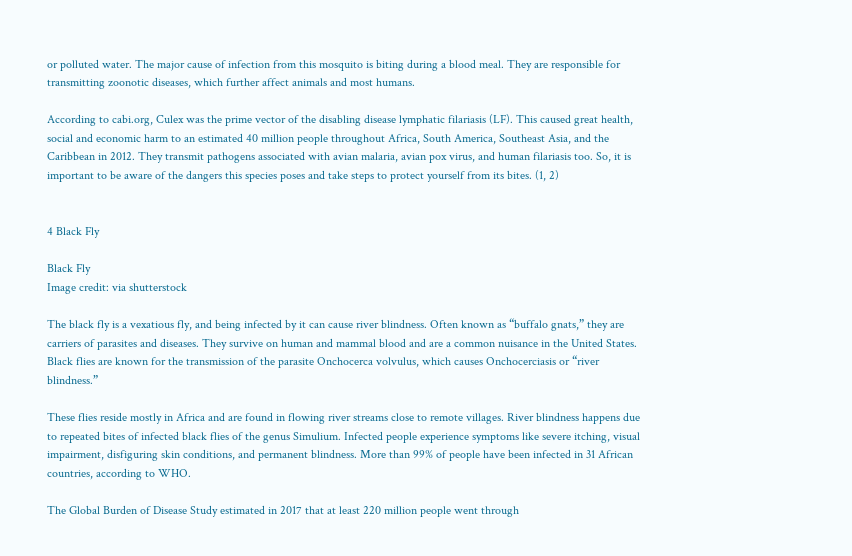or polluted water. The major cause of infection from this mosquito is biting during a blood meal. They are responsible for transmitting zoonotic diseases, which further affect animals and most humans.

According to cabi.org, Culex was the prime vector of the disabling disease lymphatic filariasis (LF). This caused great health, social and economic harm to an estimated 40 million people throughout Africa, South America, Southeast Asia, and the Caribbean in 2012. They transmit pathogens associated with avian malaria, avian pox virus, and human filariasis too. So, it is important to be aware of the dangers this species poses and take steps to protect yourself from its bites. (1, 2)


4 Black Fly

Black Fly
Image credit: via shutterstock

The black fly is a vexatious fly, and being infected by it can cause river blindness. Often known as “buffalo gnats,” they are carriers of parasites and diseases. They survive on human and mammal blood and are a common nuisance in the United States. Black flies are known for the transmission of the parasite Onchocerca volvulus, which causes Onchocerciasis or “river blindness.”

These flies reside mostly in Africa and are found in flowing river streams close to remote villages. River blindness happens due to repeated bites of infected black flies of the genus Simulium. Infected people experience symptoms like severe itching, visual impairment, disfiguring skin conditions, and permanent blindness. More than 99% of people have been infected in 31 African countries, according to WHO.

The Global Burden of Disease Study estimated in 2017 that at least 220 million people went through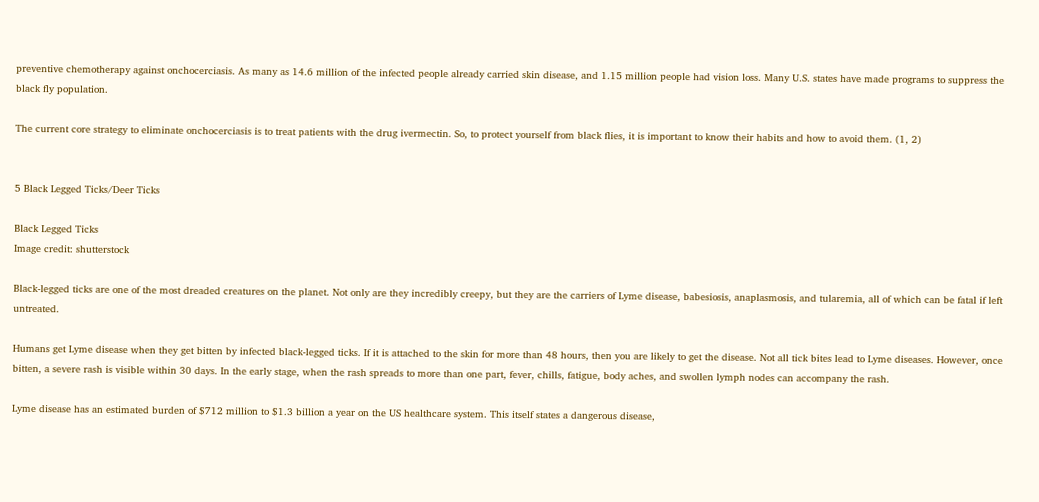preventive chemotherapy against onchocerciasis. As many as 14.6 million of the infected people already carried skin disease, and 1.15 million people had vision loss. Many U.S. states have made programs to suppress the black fly population.

The current core strategy to eliminate onchocerciasis is to treat patients with the drug ivermectin. So, to protect yourself from black flies, it is important to know their habits and how to avoid them. (1, 2)


5 Black Legged Ticks/Deer Ticks

Black Legged Ticks
Image credit: shutterstock

Black-legged ticks are one of the most dreaded creatures on the planet. Not only are they incredibly creepy, but they are the carriers of Lyme disease, babesiosis, anaplasmosis, and tularemia, all of which can be fatal if left untreated.

Humans get Lyme disease when they get bitten by infected black-legged ticks. If it is attached to the skin for more than 48 hours, then you are likely to get the disease. Not all tick bites lead to Lyme diseases. However, once bitten, a severe rash is visible within 30 days. In the early stage, when the rash spreads to more than one part, fever, chills, fatigue, body aches, and swollen lymph nodes can accompany the rash.

Lyme disease has an estimated burden of $712 million to $1.3 billion a year on the US healthcare system. This itself states a dangerous disease,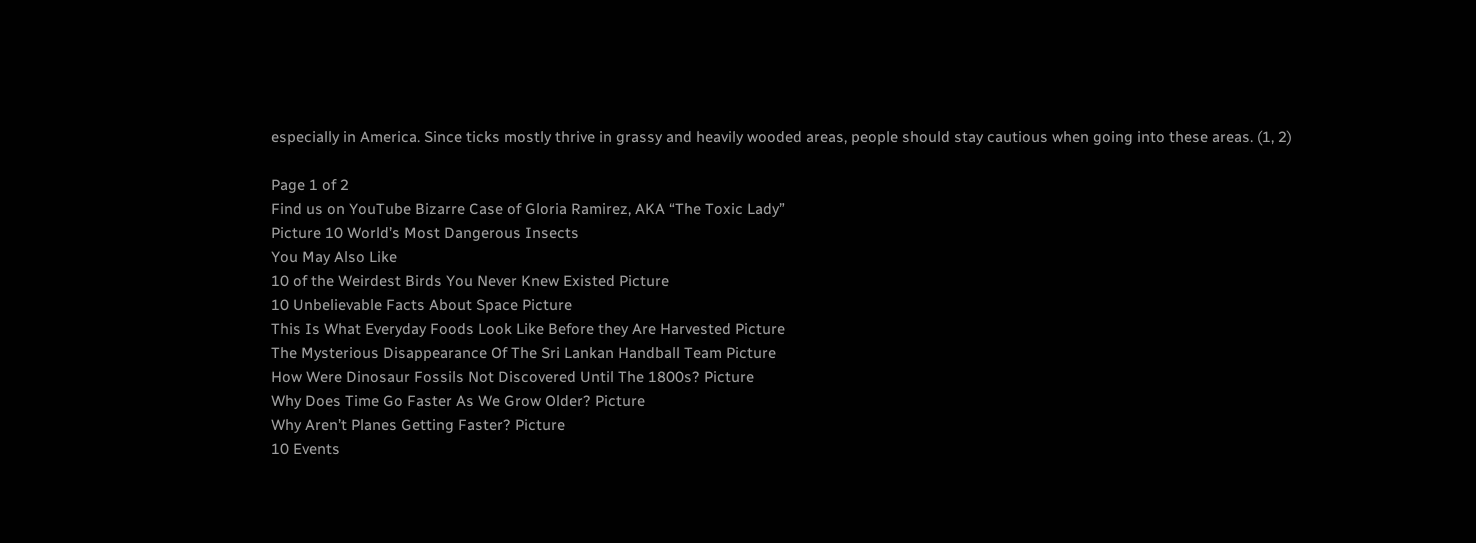especially in America. Since ticks mostly thrive in grassy and heavily wooded areas, people should stay cautious when going into these areas. (1, 2)

Page 1 of 2
Find us on YouTube Bizarre Case of Gloria Ramirez, AKA “The Toxic Lady”
Picture 10 World’s Most Dangerous Insects
You May Also Like
10 of the Weirdest Birds You Never Knew Existed Picture
10 Unbelievable Facts About Space Picture
This Is What Everyday Foods Look Like Before they Are Harvested Picture
The Mysterious Disappearance Of The Sri Lankan Handball Team Picture
How Were Dinosaur Fossils Not Discovered Until The 1800s? Picture
Why Does Time Go Faster As We Grow Older? Picture
Why Aren’t Planes Getting Faster? Picture
10 Events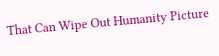That Can Wipe Out Humanity Picture